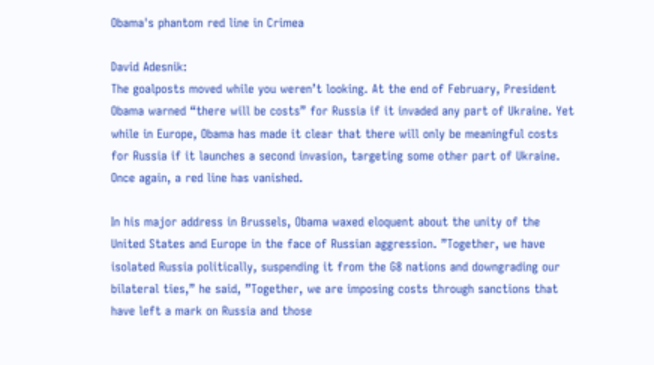Obama's phantom red line in Crimea

David Adesnik:
The goalposts moved while you weren’t looking. At the end of February, President Obama warned “there will be costs” for Russia if it invaded any part of Ukraine. Yet while in Europe, Obama has made it clear that there will only be meaningful costs for Russia if it launches a second invasion, targeting some other part of Ukraine. Once again, a red line has vanished.

In his major address in Brussels, Obama waxed eloquent about the unity of the United States and Europe in the face of Russian aggression. ”Together, we have isolated Russia politically, suspending it from the G8 nations and downgrading our bilateral ties,” he said, ”Together, we are imposing costs through sanctions that have left a mark on Russia and those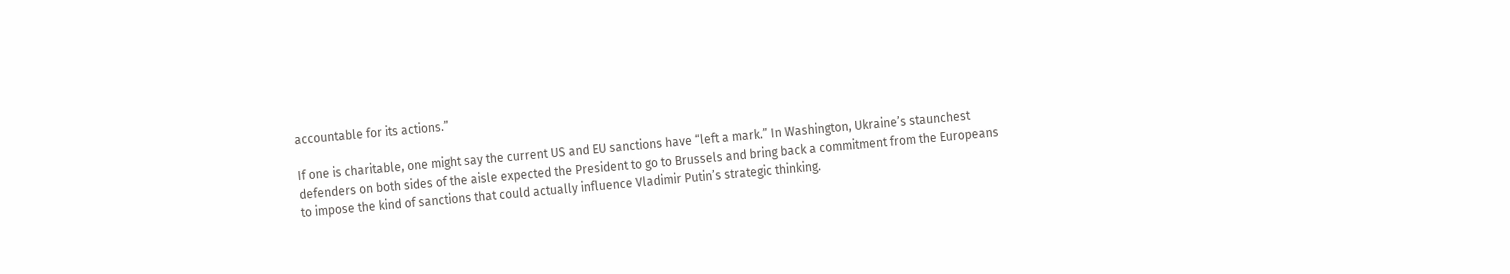accountable for its actions.”

If one is charitable, one might say the current US and EU sanctions have “left a mark.” In Washington, Ukraine’s staunchest defenders on both sides of the aisle expected the President to go to Brussels and bring back a commitment from the Europeans to impose the kind of sanctions that could actually influence Vladimir Putin’s strategic thinking.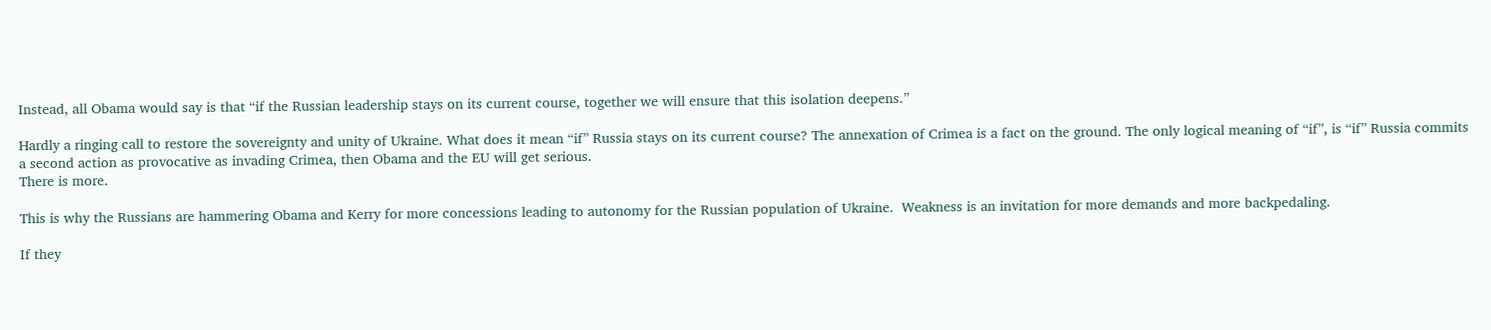Instead, all Obama would say is that “if the Russian leadership stays on its current course, together we will ensure that this isolation deepens.”

Hardly a ringing call to restore the sovereignty and unity of Ukraine. What does it mean “if” Russia stays on its current course? The annexation of Crimea is a fact on the ground. The only logical meaning of “if”, is “if” Russia commits a second action as provocative as invading Crimea, then Obama and the EU will get serious.
There is more.

This is why the Russians are hammering Obama and Kerry for more concessions leading to autonomy for the Russian population of Ukraine.  Weakness is an invitation for more demands and more backpedaling.

If they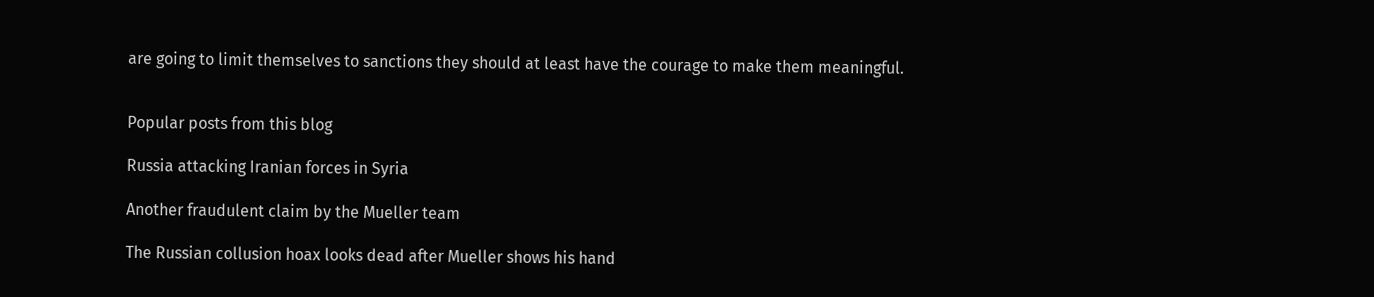are going to limit themselves to sanctions they should at least have the courage to make them meaningful.


Popular posts from this blog

Russia attacking Iranian forces in Syria

Another fraudulent claim by the Mueller team

The Russian collusion hoax looks dead after Mueller shows his hand